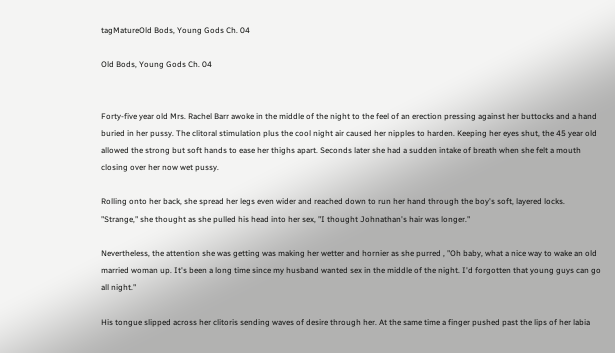tagMatureOld Bods, Young Gods Ch. 04

Old Bods, Young Gods Ch. 04


Forty-five year old Mrs. Rachel Barr awoke in the middle of the night to the feel of an erection pressing against her buttocks and a hand buried in her pussy. The clitoral stimulation plus the cool night air caused her nipples to harden. Keeping her eyes shut, the 45 year old allowed the strong but soft hands to ease her thighs apart. Seconds later she had a sudden intake of breath when she felt a mouth closing over her now wet pussy.

Rolling onto her back, she spread her legs even wider and reached down to run her hand through the boy's soft, layered locks. "Strange," she thought as she pulled his head into her sex, "I thought Johnathan's hair was longer."

Nevertheless, the attention she was getting was making her wetter and hornier as she purred , "Oh baby, what a nice way to wake an old married woman up. It's been a long time since my husband wanted sex in the middle of the night. I'd forgotten that young guys can go all night."

His tongue slipped across her clitoris sending waves of desire through her. At the same time a finger pushed past the lips of her labia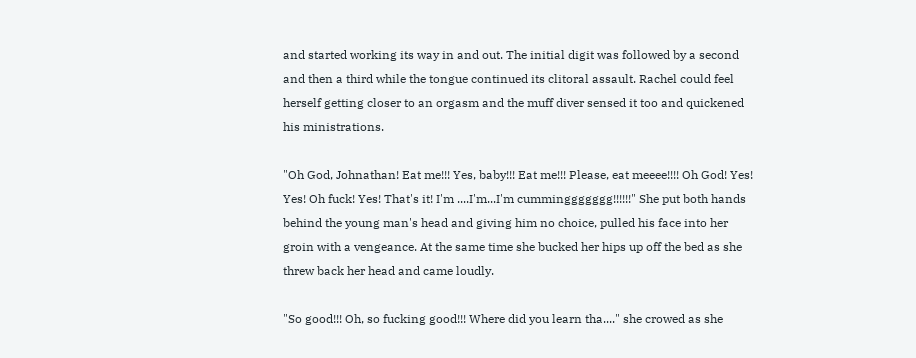and started working its way in and out. The initial digit was followed by a second and then a third while the tongue continued its clitoral assault. Rachel could feel herself getting closer to an orgasm and the muff diver sensed it too and quickened his ministrations.

"Oh God, Johnathan! Eat me!!! Yes, baby!!! Eat me!!! Please, eat meeee!!!! Oh God! Yes! Yes! Oh fuck! Yes! That's it! I'm ....I'm...I'm cumminggggggg!!!!!!" She put both hands behind the young man's head and giving him no choice, pulled his face into her groin with a vengeance. At the same time she bucked her hips up off the bed as she threw back her head and came loudly.

"So good!!! Oh, so fucking good!!! Where did you learn tha...." she crowed as she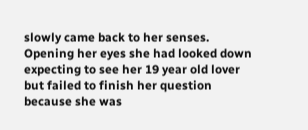slowly came back to her senses. Opening her eyes she had looked down expecting to see her 19 year old lover but failed to finish her question because she was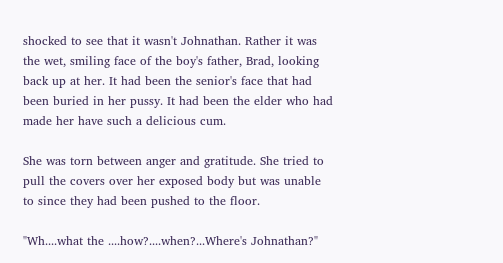shocked to see that it wasn't Johnathan. Rather it was the wet, smiling face of the boy's father, Brad, looking back up at her. It had been the senior's face that had been buried in her pussy. It had been the elder who had made her have such a delicious cum.

She was torn between anger and gratitude. She tried to pull the covers over her exposed body but was unable to since they had been pushed to the floor.

"Wh....what the ....how?....when?...Where's Johnathan?"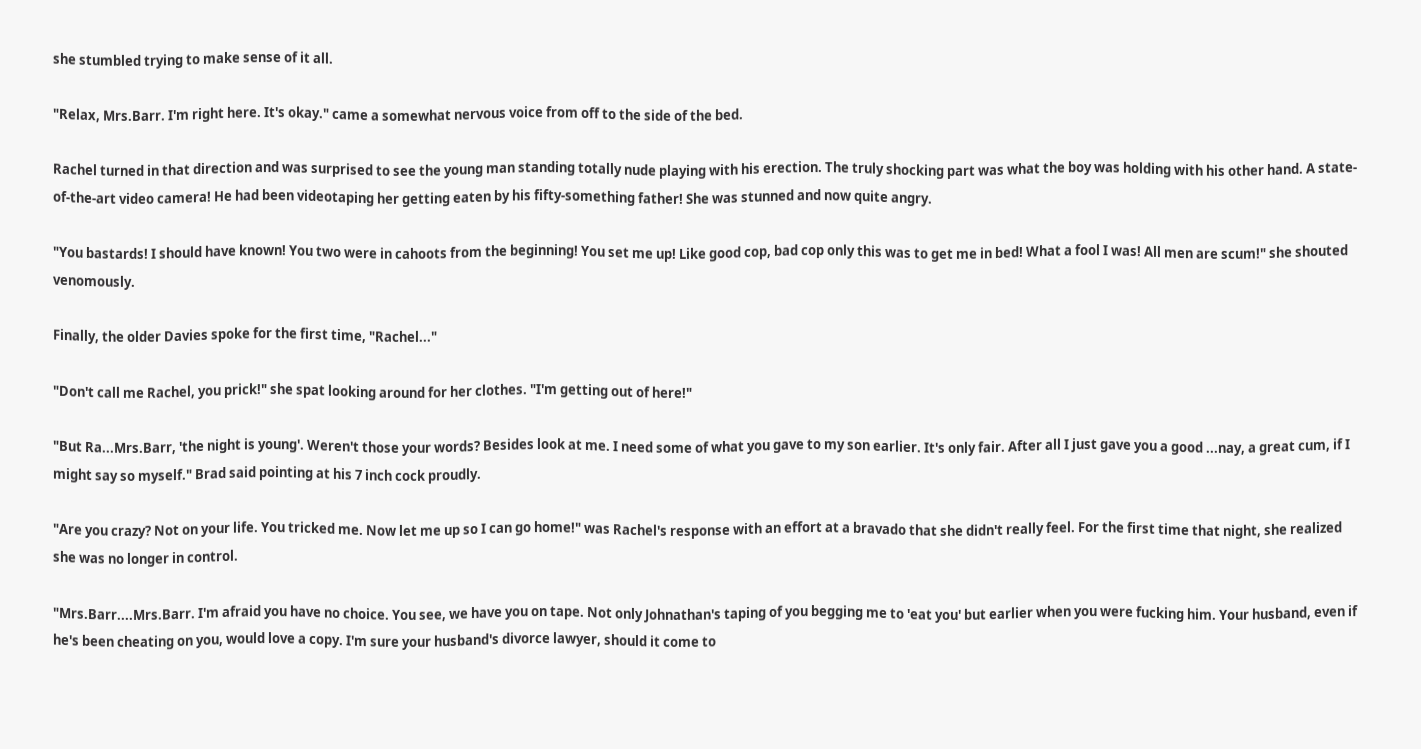she stumbled trying to make sense of it all.

"Relax, Mrs.Barr. I'm right here. It's okay." came a somewhat nervous voice from off to the side of the bed.

Rachel turned in that direction and was surprised to see the young man standing totally nude playing with his erection. The truly shocking part was what the boy was holding with his other hand. A state-of-the-art video camera! He had been videotaping her getting eaten by his fifty-something father! She was stunned and now quite angry.

"You bastards! I should have known! You two were in cahoots from the beginning! You set me up! Like good cop, bad cop only this was to get me in bed! What a fool I was! All men are scum!" she shouted venomously.

Finally, the older Davies spoke for the first time, "Rachel..."

"Don't call me Rachel, you prick!" she spat looking around for her clothes. "I'm getting out of here!"

"But Ra...Mrs.Barr, 'the night is young'. Weren't those your words? Besides look at me. I need some of what you gave to my son earlier. It's only fair. After all I just gave you a good ...nay, a great cum, if I might say so myself." Brad said pointing at his 7 inch cock proudly.

"Are you crazy? Not on your life. You tricked me. Now let me up so I can go home!" was Rachel's response with an effort at a bravado that she didn't really feel. For the first time that night, she realized she was no longer in control.

"Mrs.Barr....Mrs.Barr. I'm afraid you have no choice. You see, we have you on tape. Not only Johnathan's taping of you begging me to 'eat you' but earlier when you were fucking him. Your husband, even if he's been cheating on you, would love a copy. I'm sure your husband's divorce lawyer, should it come to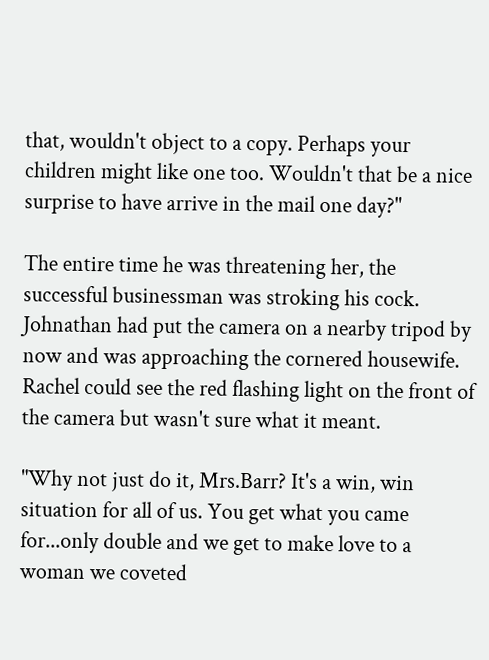that, wouldn't object to a copy. Perhaps your children might like one too. Wouldn't that be a nice surprise to have arrive in the mail one day?"

The entire time he was threatening her, the successful businessman was stroking his cock. Johnathan had put the camera on a nearby tripod by now and was approaching the cornered housewife. Rachel could see the red flashing light on the front of the camera but wasn't sure what it meant.

"Why not just do it, Mrs.Barr? It's a win, win situation for all of us. You get what you came for...only double and we get to make love to a woman we coveted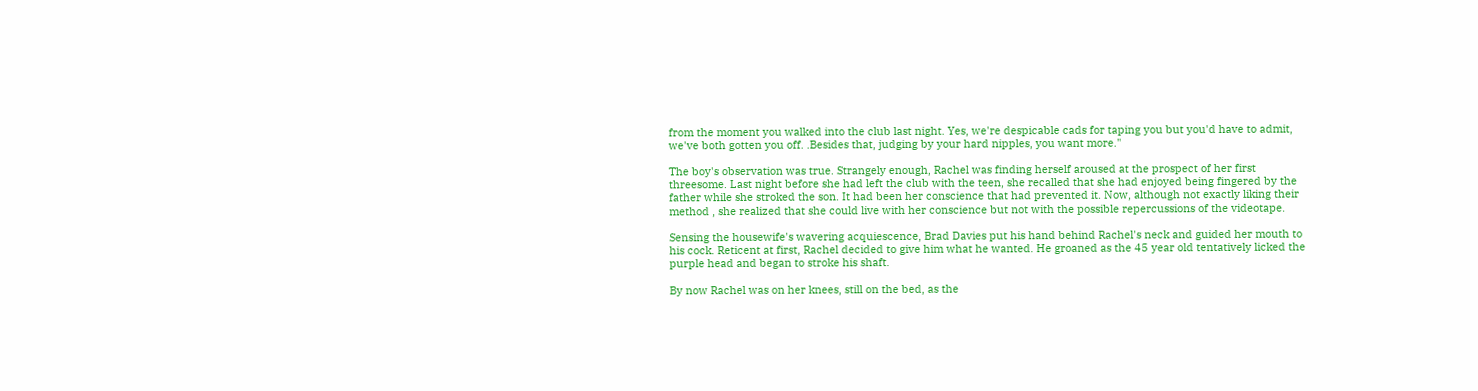from the moment you walked into the club last night. Yes, we're despicable cads for taping you but you'd have to admit, we've both gotten you off. .Besides that, judging by your hard nipples, you want more."

The boy's observation was true. Strangely enough, Rachel was finding herself aroused at the prospect of her first threesome. Last night before she had left the club with the teen, she recalled that she had enjoyed being fingered by the father while she stroked the son. It had been her conscience that had prevented it. Now, although not exactly liking their method , she realized that she could live with her conscience but not with the possible repercussions of the videotape.

Sensing the housewife's wavering acquiescence, Brad Davies put his hand behind Rachel's neck and guided her mouth to his cock. Reticent at first, Rachel decided to give him what he wanted. He groaned as the 45 year old tentatively licked the purple head and began to stroke his shaft.

By now Rachel was on her knees, still on the bed, as the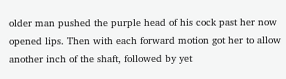older man pushed the purple head of his cock past her now opened lips. Then with each forward motion got her to allow another inch of the shaft, followed by yet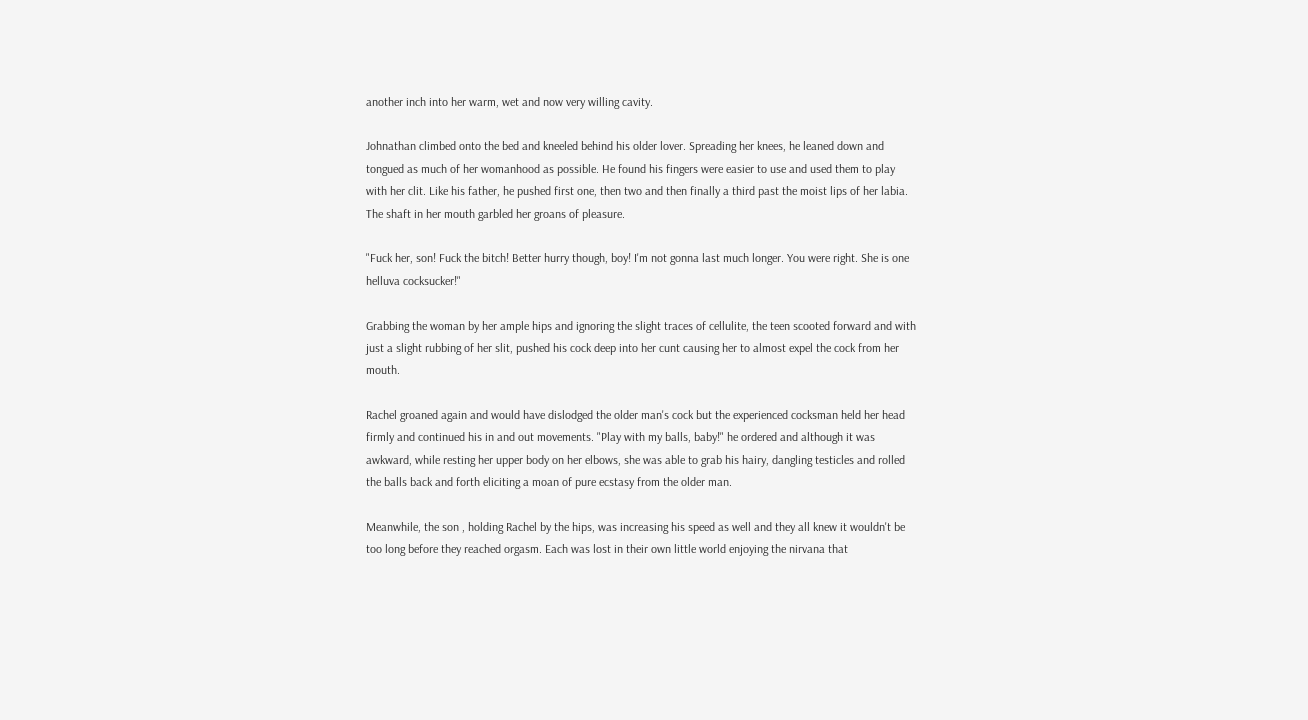another inch into her warm, wet and now very willing cavity.

Johnathan climbed onto the bed and kneeled behind his older lover. Spreading her knees, he leaned down and tongued as much of her womanhood as possible. He found his fingers were easier to use and used them to play with her clit. Like his father, he pushed first one, then two and then finally a third past the moist lips of her labia. The shaft in her mouth garbled her groans of pleasure.

"Fuck her, son! Fuck the bitch! Better hurry though, boy! I'm not gonna last much longer. You were right. She is one helluva cocksucker!"

Grabbing the woman by her ample hips and ignoring the slight traces of cellulite, the teen scooted forward and with just a slight rubbing of her slit, pushed his cock deep into her cunt causing her to almost expel the cock from her mouth.

Rachel groaned again and would have dislodged the older man's cock but the experienced cocksman held her head firmly and continued his in and out movements. "Play with my balls, baby!" he ordered and although it was awkward, while resting her upper body on her elbows, she was able to grab his hairy, dangling testicles and rolled the balls back and forth eliciting a moan of pure ecstasy from the older man.

Meanwhile, the son , holding Rachel by the hips, was increasing his speed as well and they all knew it wouldn't be too long before they reached orgasm. Each was lost in their own little world enjoying the nirvana that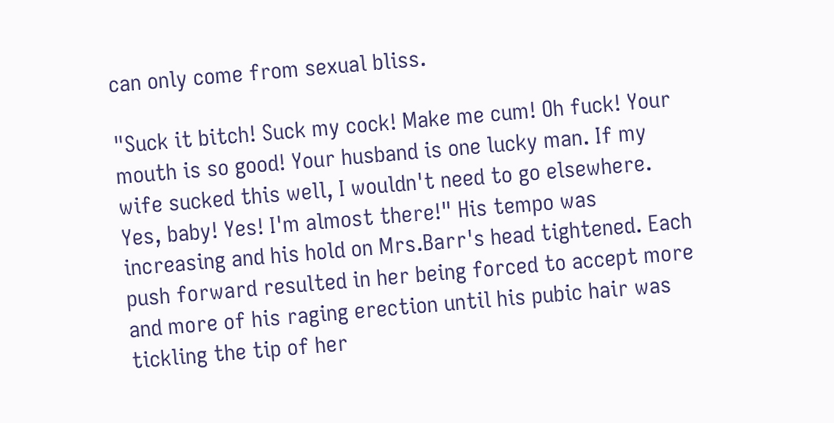can only come from sexual bliss.

"Suck it bitch! Suck my cock! Make me cum! Oh fuck! Your mouth is so good! Your husband is one lucky man. If my wife sucked this well, I wouldn't need to go elsewhere. Yes, baby! Yes! I'm almost there!" His tempo was increasing and his hold on Mrs.Barr's head tightened. Each push forward resulted in her being forced to accept more and more of his raging erection until his pubic hair was tickling the tip of her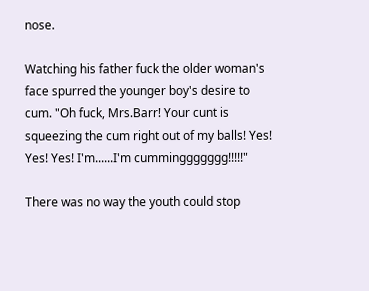nose.

Watching his father fuck the older woman's face spurred the younger boy's desire to cum. "Oh fuck, Mrs.Barr! Your cunt is squeezing the cum right out of my balls! Yes! Yes! Yes! I'm......I'm cumminggggggg!!!!!"

There was no way the youth could stop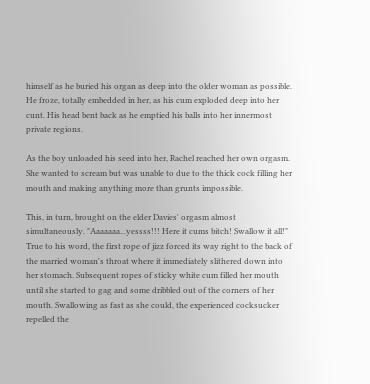himself as he buried his organ as deep into the older woman as possible. He froze, totally embedded in her, as his cum exploded deep into her cunt. His head bent back as he emptied his balls into her innermost private regions.

As the boy unloaded his seed into her, Rachel reached her own orgasm. She wanted to scream but was unable to due to the thick cock filling her mouth and making anything more than grunts impossible.

This, in turn, brought on the elder Davies' orgasm almost simultaneously. "Aaaaaaa...yessss!!! Here it cums bitch! Swallow it all!" True to his word, the first rope of jizz forced its way right to the back of the married woman's throat where it immediately slithered down into her stomach. Subsequent ropes of sticky white cum filled her mouth until she started to gag and some dribbled out of the corners of her mouth. Swallowing as fast as she could, the experienced cocksucker repelled the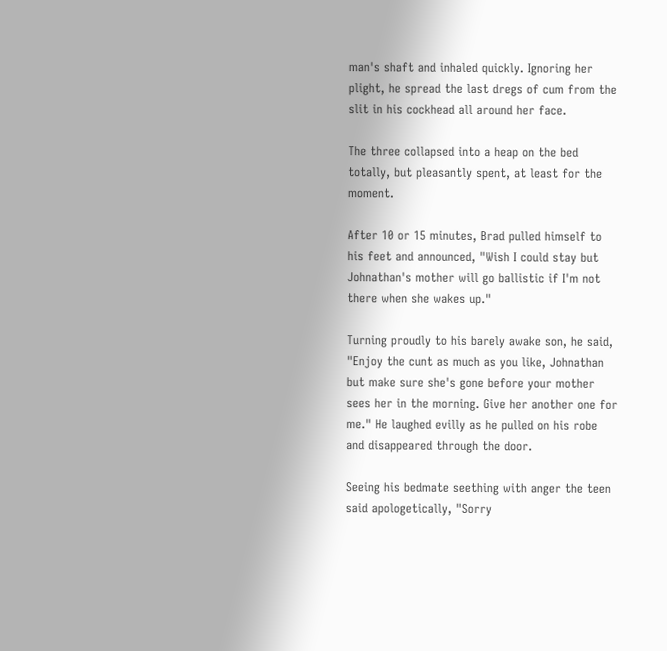man's shaft and inhaled quickly. Ignoring her plight, he spread the last dregs of cum from the slit in his cockhead all around her face.

The three collapsed into a heap on the bed totally, but pleasantly spent, at least for the moment.

After 10 or 15 minutes, Brad pulled himself to his feet and announced, "Wish I could stay but Johnathan's mother will go ballistic if I'm not there when she wakes up."

Turning proudly to his barely awake son, he said, "Enjoy the cunt as much as you like, Johnathan but make sure she's gone before your mother sees her in the morning. Give her another one for me." He laughed evilly as he pulled on his robe and disappeared through the door.

Seeing his bedmate seething with anger the teen said apologetically, "Sorry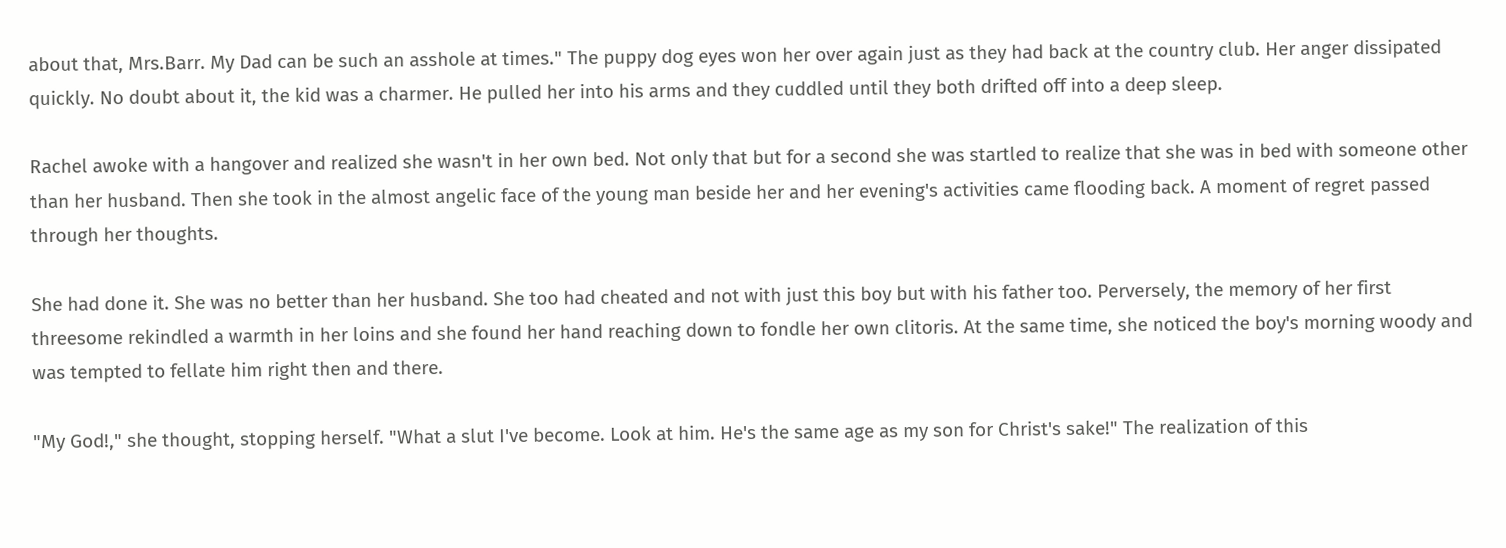about that, Mrs.Barr. My Dad can be such an asshole at times." The puppy dog eyes won her over again just as they had back at the country club. Her anger dissipated quickly. No doubt about it, the kid was a charmer. He pulled her into his arms and they cuddled until they both drifted off into a deep sleep.

Rachel awoke with a hangover and realized she wasn't in her own bed. Not only that but for a second she was startled to realize that she was in bed with someone other than her husband. Then she took in the almost angelic face of the young man beside her and her evening's activities came flooding back. A moment of regret passed through her thoughts.

She had done it. She was no better than her husband. She too had cheated and not with just this boy but with his father too. Perversely, the memory of her first threesome rekindled a warmth in her loins and she found her hand reaching down to fondle her own clitoris. At the same time, she noticed the boy's morning woody and was tempted to fellate him right then and there.

"My God!," she thought, stopping herself. "What a slut I've become. Look at him. He's the same age as my son for Christ's sake!" The realization of this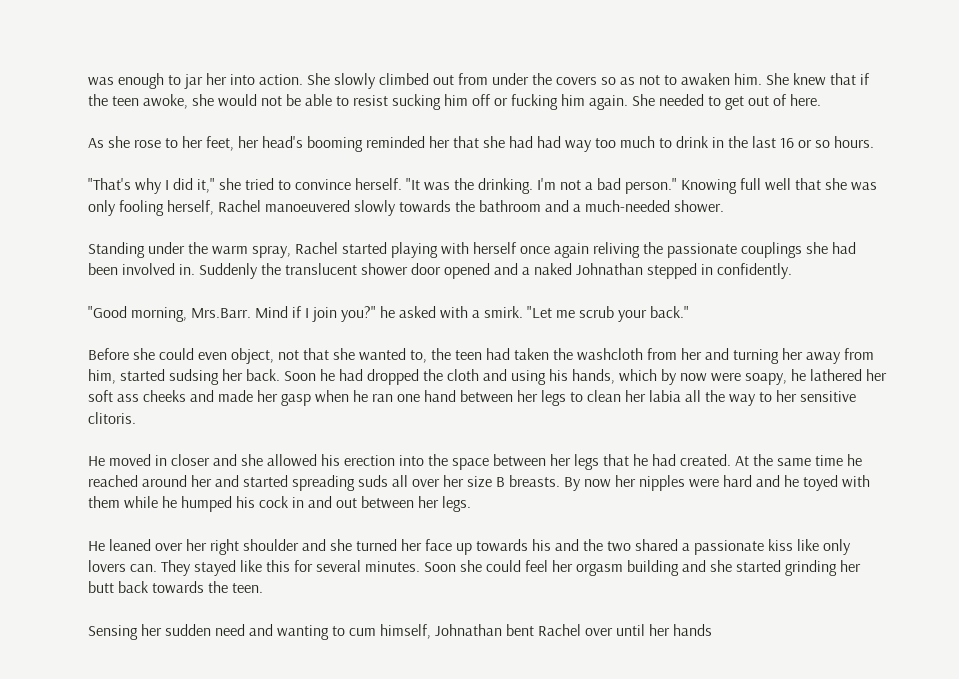was enough to jar her into action. She slowly climbed out from under the covers so as not to awaken him. She knew that if the teen awoke, she would not be able to resist sucking him off or fucking him again. She needed to get out of here.

As she rose to her feet, her head's booming reminded her that she had had way too much to drink in the last 16 or so hours.

"That's why I did it," she tried to convince herself. "It was the drinking. I'm not a bad person." Knowing full well that she was only fooling herself, Rachel manoeuvered slowly towards the bathroom and a much-needed shower.

Standing under the warm spray, Rachel started playing with herself once again reliving the passionate couplings she had been involved in. Suddenly the translucent shower door opened and a naked Johnathan stepped in confidently.

"Good morning, Mrs.Barr. Mind if I join you?" he asked with a smirk. "Let me scrub your back."

Before she could even object, not that she wanted to, the teen had taken the washcloth from her and turning her away from him, started sudsing her back. Soon he had dropped the cloth and using his hands, which by now were soapy, he lathered her soft ass cheeks and made her gasp when he ran one hand between her legs to clean her labia all the way to her sensitive clitoris.

He moved in closer and she allowed his erection into the space between her legs that he had created. At the same time he reached around her and started spreading suds all over her size B breasts. By now her nipples were hard and he toyed with them while he humped his cock in and out between her legs.

He leaned over her right shoulder and she turned her face up towards his and the two shared a passionate kiss like only lovers can. They stayed like this for several minutes. Soon she could feel her orgasm building and she started grinding her butt back towards the teen.

Sensing her sudden need and wanting to cum himself, Johnathan bent Rachel over until her hands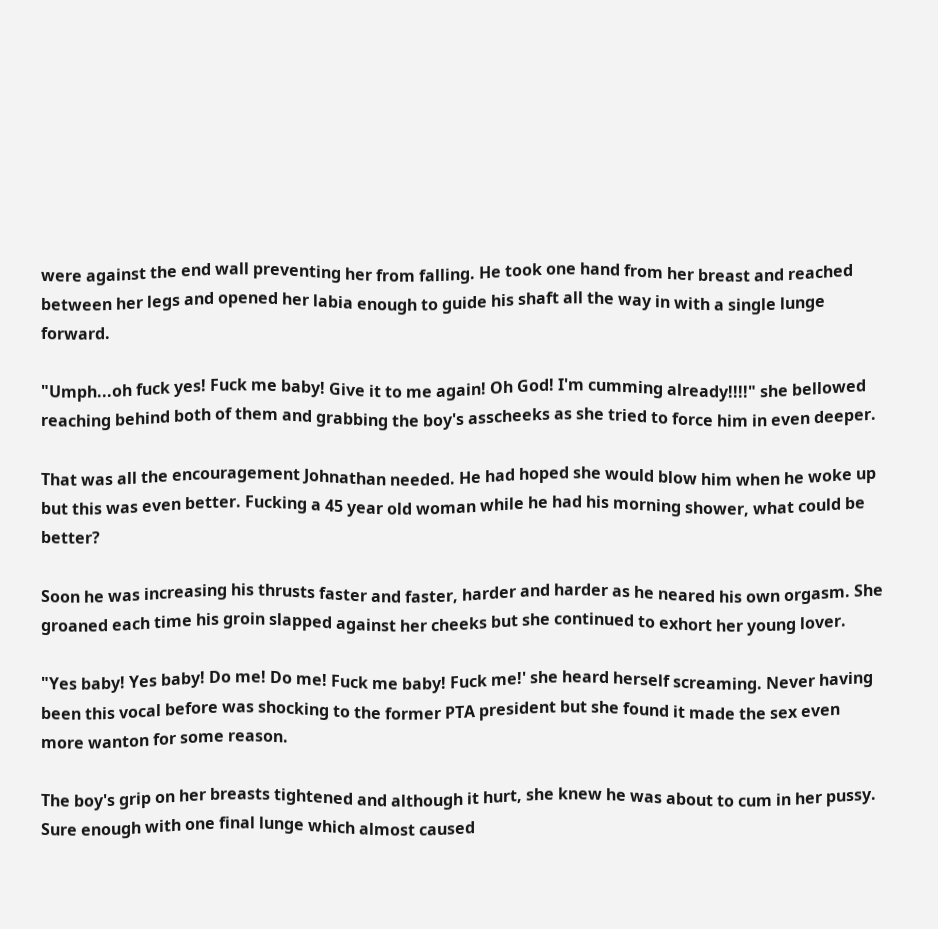were against the end wall preventing her from falling. He took one hand from her breast and reached between her legs and opened her labia enough to guide his shaft all the way in with a single lunge forward.

"Umph...oh fuck yes! Fuck me baby! Give it to me again! Oh God! I'm cumming already!!!!" she bellowed reaching behind both of them and grabbing the boy's asscheeks as she tried to force him in even deeper.

That was all the encouragement Johnathan needed. He had hoped she would blow him when he woke up but this was even better. Fucking a 45 year old woman while he had his morning shower, what could be better?

Soon he was increasing his thrusts faster and faster, harder and harder as he neared his own orgasm. She groaned each time his groin slapped against her cheeks but she continued to exhort her young lover.

"Yes baby! Yes baby! Do me! Do me! Fuck me baby! Fuck me!' she heard herself screaming. Never having been this vocal before was shocking to the former PTA president but she found it made the sex even more wanton for some reason.

The boy's grip on her breasts tightened and although it hurt, she knew he was about to cum in her pussy. Sure enough with one final lunge which almost caused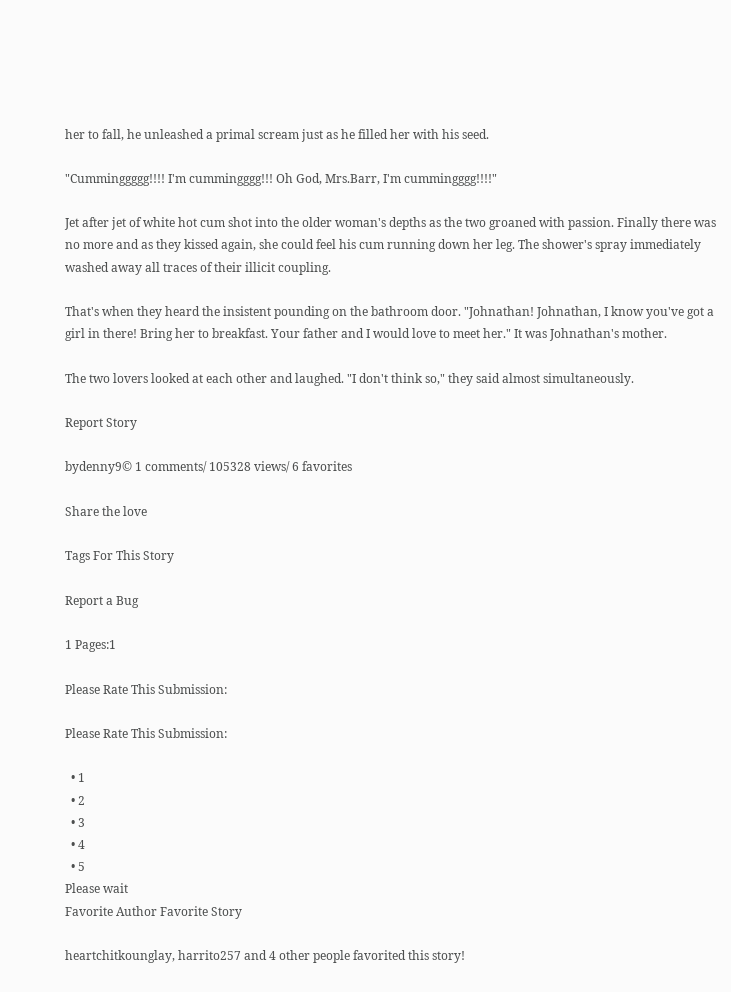her to fall, he unleashed a primal scream just as he filled her with his seed.

"Cumminggggg!!!! I'm cummingggg!!! Oh God, Mrs.Barr, I'm cummingggg!!!!"

Jet after jet of white hot cum shot into the older woman's depths as the two groaned with passion. Finally there was no more and as they kissed again, she could feel his cum running down her leg. The shower's spray immediately washed away all traces of their illicit coupling.

That's when they heard the insistent pounding on the bathroom door. "Johnathan! Johnathan, I know you've got a girl in there! Bring her to breakfast. Your father and I would love to meet her." It was Johnathan's mother.

The two lovers looked at each other and laughed. "I don't think so," they said almost simultaneously.

Report Story

bydenny9© 1 comments/ 105328 views/ 6 favorites

Share the love

Tags For This Story

Report a Bug

1 Pages:1

Please Rate This Submission:

Please Rate This Submission:

  • 1
  • 2
  • 3
  • 4
  • 5
Please wait
Favorite Author Favorite Story

heartchitkounglay, harrito257 and 4 other people favorited this story!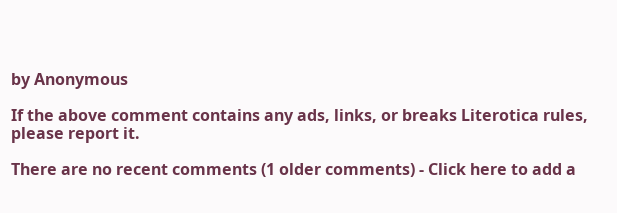by Anonymous

If the above comment contains any ads, links, or breaks Literotica rules, please report it.

There are no recent comments (1 older comments) - Click here to add a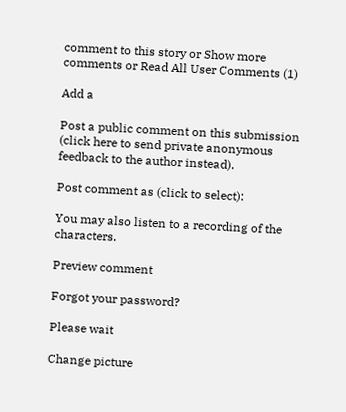comment to this story or Show more comments or Read All User Comments (1)

Add a

Post a public comment on this submission (click here to send private anonymous feedback to the author instead).

Post comment as (click to select):

You may also listen to a recording of the characters.

Preview comment

Forgot your password?

Please wait

Change picture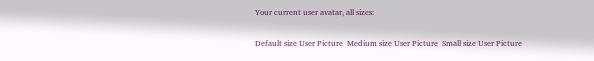Your current user avatar, all sizes:

Default size User Picture  Medium size User Picture  Small size User Picture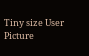Tiny size User Picture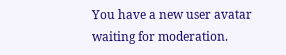You have a new user avatar waiting for moderation.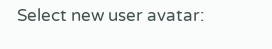Select new user avatar: